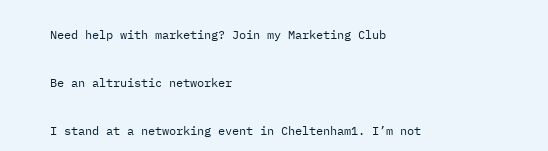Need help with marketing? Join my Marketing Club

Be an altruistic networker

I stand at a networking event in Cheltenham1. I’m not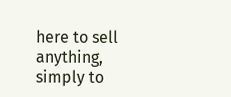here to sell anything, simply to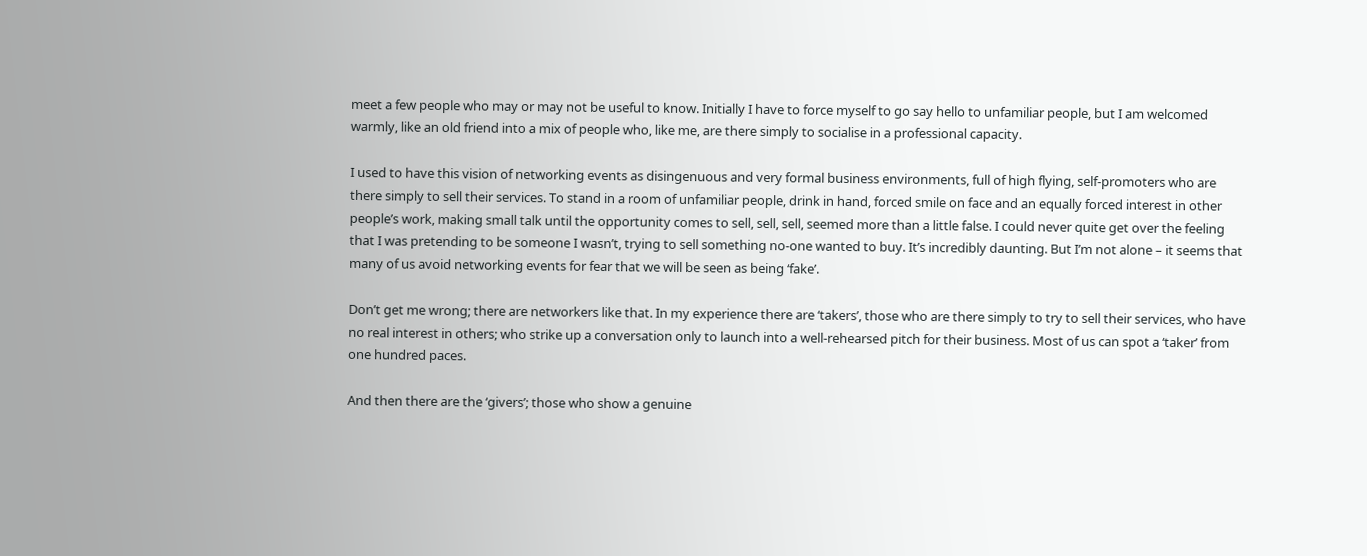meet a few people who may or may not be useful to know. Initially I have to force myself to go say hello to unfamiliar people, but I am welcomed warmly, like an old friend into a mix of people who, like me, are there simply to socialise in a professional capacity.

I used to have this vision of networking events as disingenuous and very formal business environments, full of high flying, self-promoters who are there simply to sell their services. To stand in a room of unfamiliar people, drink in hand, forced smile on face and an equally forced interest in other people’s work, making small talk until the opportunity comes to sell, sell, sell, seemed more than a little false. I could never quite get over the feeling that I was pretending to be someone I wasn’t, trying to sell something no-one wanted to buy. It’s incredibly daunting. But I’m not alone – it seems that many of us avoid networking events for fear that we will be seen as being ‘fake’.

Don’t get me wrong; there are networkers like that. In my experience there are ‘takers’, those who are there simply to try to sell their services, who have no real interest in others; who strike up a conversation only to launch into a well-rehearsed pitch for their business. Most of us can spot a ‘taker’ from one hundred paces.

And then there are the ‘givers’; those who show a genuine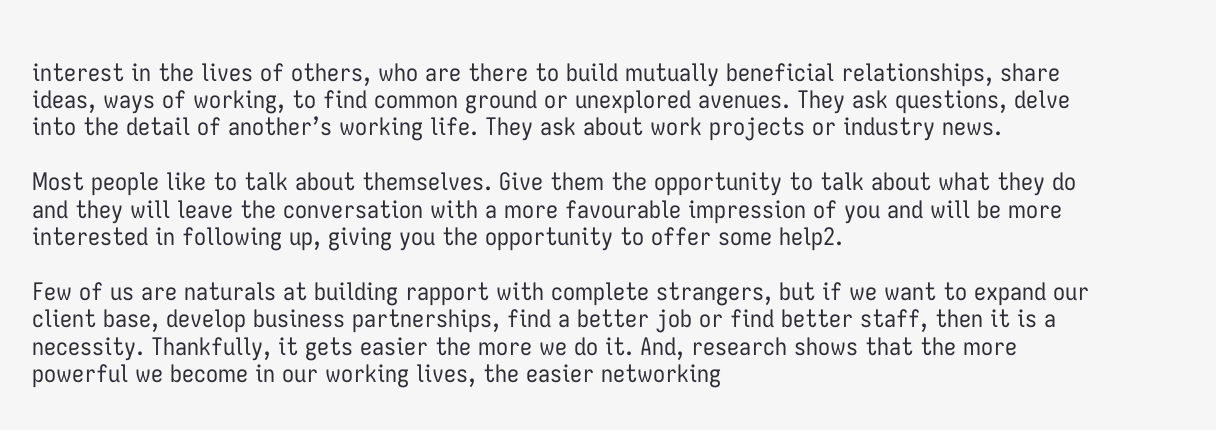interest in the lives of others, who are there to build mutually beneficial relationships, share ideas, ways of working, to find common ground or unexplored avenues. They ask questions, delve into the detail of another’s working life. They ask about work projects or industry news.

Most people like to talk about themselves. Give them the opportunity to talk about what they do and they will leave the conversation with a more favourable impression of you and will be more interested in following up, giving you the opportunity to offer some help2.

Few of us are naturals at building rapport with complete strangers, but if we want to expand our client base, develop business partnerships, find a better job or find better staff, then it is a necessity. Thankfully, it gets easier the more we do it. And, research shows that the more powerful we become in our working lives, the easier networking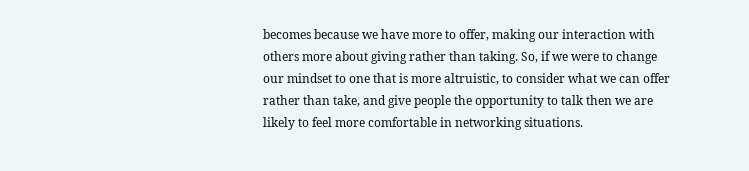becomes because we have more to offer, making our interaction with others more about giving rather than taking. So, if we were to change our mindset to one that is more altruistic, to consider what we can offer rather than take, and give people the opportunity to talk then we are likely to feel more comfortable in networking situations.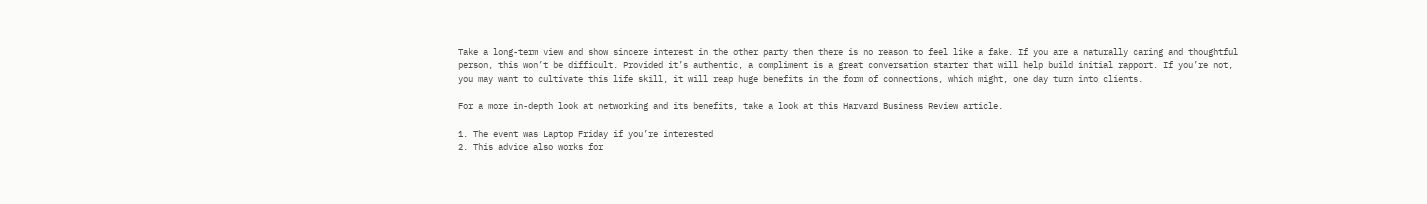Take a long-term view and show sincere interest in the other party then there is no reason to feel like a fake. If you are a naturally caring and thoughtful person, this won’t be difficult. Provided it’s authentic, a compliment is a great conversation starter that will help build initial rapport. If you’re not, you may want to cultivate this life skill, it will reap huge benefits in the form of connections, which might, one day turn into clients.

For a more in-depth look at networking and its benefits, take a look at this Harvard Business Review article.

1. The event was Laptop Friday if you’re interested
2. This advice also works for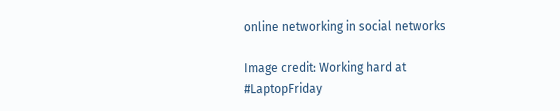online networking in social networks

Image credit: Working hard at #LaptopFriday